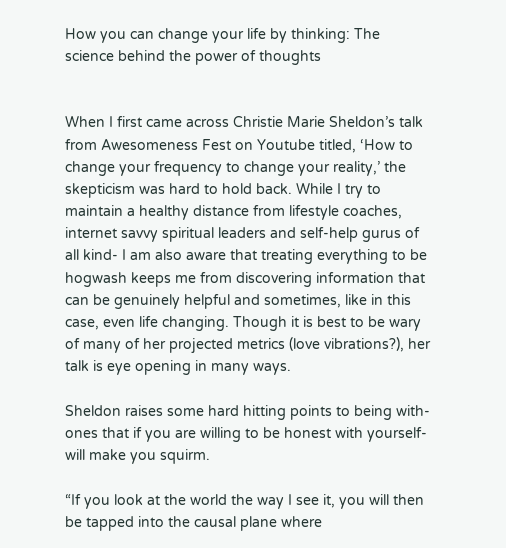How you can change your life by thinking: The science behind the power of thoughts


When I first came across Christie Marie Sheldon’s talk from Awesomeness Fest on Youtube titled, ‘How to change your frequency to change your reality,’ the skepticism was hard to hold back. While I try to maintain a healthy distance from lifestyle coaches, internet savvy spiritual leaders and self-help gurus of all kind- I am also aware that treating everything to be hogwash keeps me from discovering information that can be genuinely helpful and sometimes, like in this case, even life changing. Though it is best to be wary of many of her projected metrics (love vibrations?), her talk is eye opening in many ways.

Sheldon raises some hard hitting points to being with-ones that if you are willing to be honest with yourself- will make you squirm.

“If you look at the world the way I see it, you will then be tapped into the causal plane where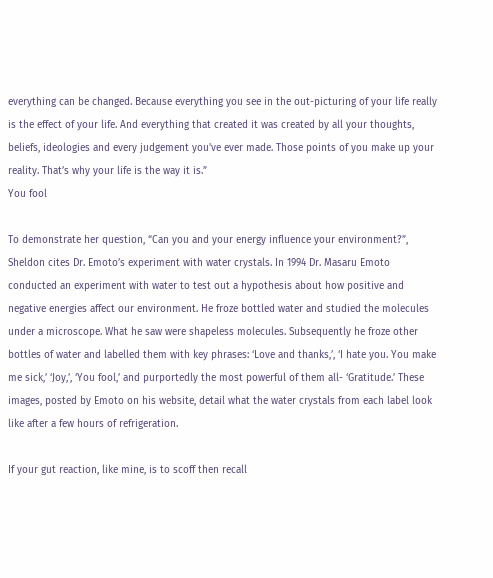everything can be changed. Because everything you see in the out-picturing of your life really is the effect of your life. And everything that created it was created by all your thoughts, beliefs, ideologies and every judgement you've ever made. Those points of you make up your reality. That’s why your life is the way it is.”
You fool

To demonstrate her question, “Can you and your energy influence your environment?”, Sheldon cites Dr. Emoto’s experiment with water crystals. In 1994 Dr. Masaru Emoto conducted an experiment with water to test out a hypothesis about how positive and negative energies affect our environment. He froze bottled water and studied the molecules under a microscope. What he saw were shapeless molecules. Subsequently he froze other bottles of water and labelled them with key phrases: ‘Love and thanks,’, ‘I hate you. You make me sick,’ ‘Joy,’, ‘You fool,’ and purportedly the most powerful of them all- ‘Gratitude.’ These images, posted by Emoto on his website, detail what the water crystals from each label look like after a few hours of refrigeration.

If your gut reaction, like mine, is to scoff then recall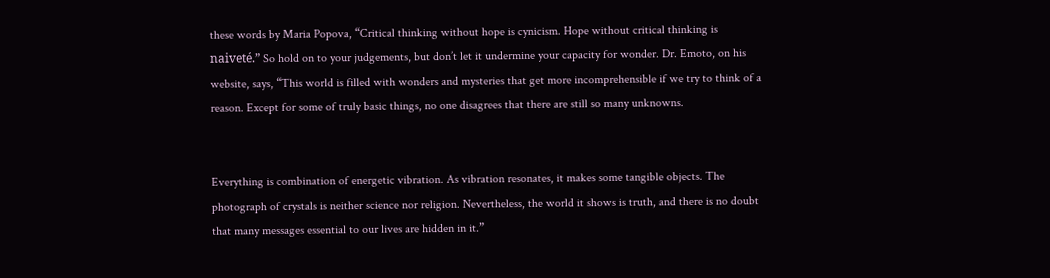these words by Maria Popova, “Critical thinking without hope is cynicism. Hope without critical thinking is naiveté.” So hold on to your judgements, but don’t let it undermine your capacity for wonder. Dr. Emoto, on his website, says, “This world is filled with wonders and mysteries that get more incomprehensible if we try to think of a reason. Except for some of truly basic things, no one disagrees that there are still so many unknowns.


Everything is combination of energetic vibration. As vibration resonates, it makes some tangible objects. The photograph of crystals is neither science nor religion. Nevertheless, the world it shows is truth, and there is no doubt that many messages essential to our lives are hidden in it.”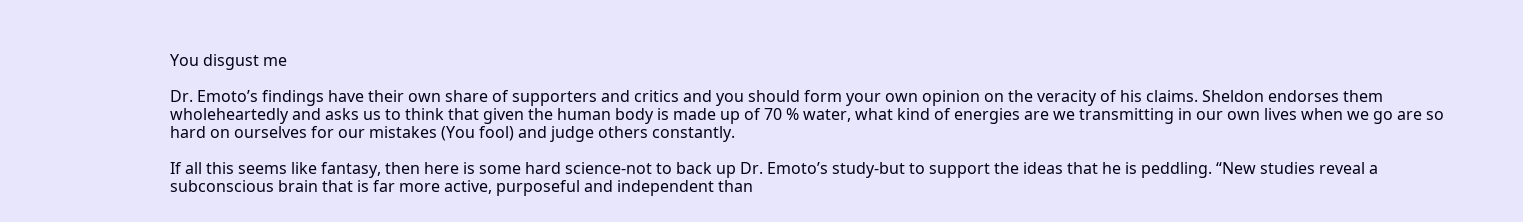You disgust me

Dr. Emoto’s findings have their own share of supporters and critics and you should form your own opinion on the veracity of his claims. Sheldon endorses them wholeheartedly and asks us to think that given the human body is made up of 70 % water, what kind of energies are we transmitting in our own lives when we go are so hard on ourselves for our mistakes (You fool) and judge others constantly.

If all this seems like fantasy, then here is some hard science-not to back up Dr. Emoto’s study-but to support the ideas that he is peddling. “New studies reveal a subconscious brain that is far more active, purposeful and independent than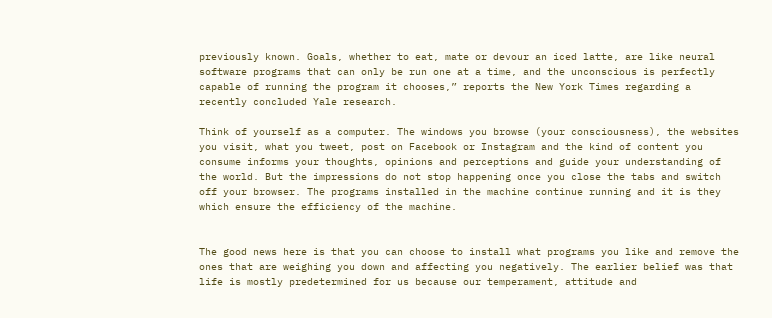previously known. Goals, whether to eat, mate or devour an iced latte, are like neural software programs that can only be run one at a time, and the unconscious is perfectly capable of running the program it chooses,” reports the New York Times regarding a recently concluded Yale research.

Think of yourself as a computer. The windows you browse (your consciousness), the websites you visit, what you tweet, post on Facebook or Instagram and the kind of content you consume informs your thoughts, opinions and perceptions and guide your understanding of the world. But the impressions do not stop happening once you close the tabs and switch off your browser. The programs installed in the machine continue running and it is they which ensure the efficiency of the machine.


The good news here is that you can choose to install what programs you like and remove the ones that are weighing you down and affecting you negatively. The earlier belief was that life is mostly predetermined for us because our temperament, attitude and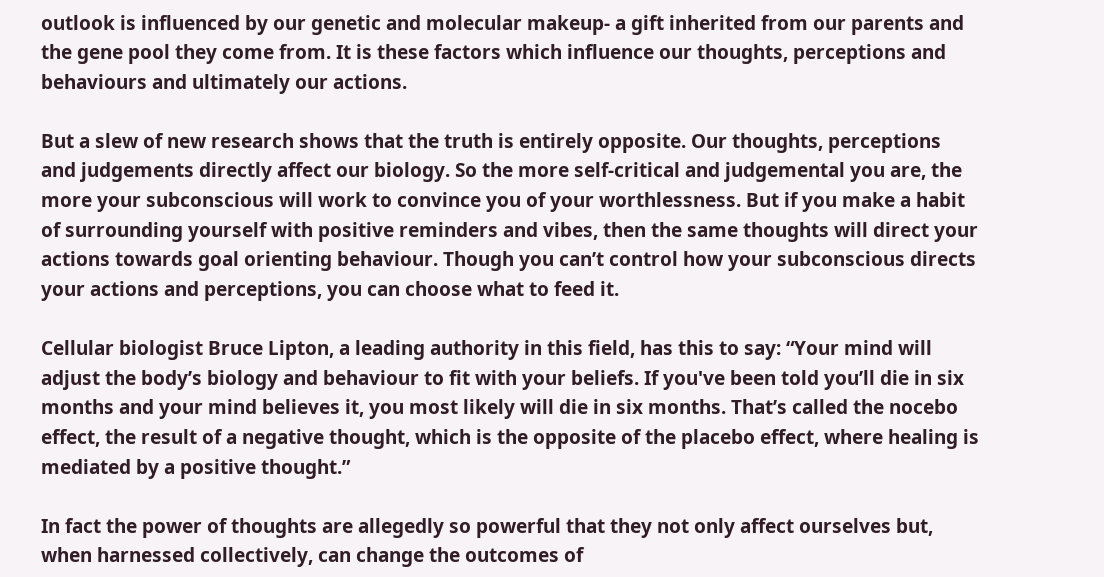outlook is influenced by our genetic and molecular makeup- a gift inherited from our parents and the gene pool they come from. It is these factors which influence our thoughts, perceptions and behaviours and ultimately our actions.

But a slew of new research shows that the truth is entirely opposite. Our thoughts, perceptions and judgements directly affect our biology. So the more self-critical and judgemental you are, the more your subconscious will work to convince you of your worthlessness. But if you make a habit of surrounding yourself with positive reminders and vibes, then the same thoughts will direct your actions towards goal orienting behaviour. Though you can’t control how your subconscious directs your actions and perceptions, you can choose what to feed it.

Cellular biologist Bruce Lipton, a leading authority in this field, has this to say: “Your mind will adjust the body’s biology and behaviour to fit with your beliefs. If you've been told you’ll die in six months and your mind believes it, you most likely will die in six months. That’s called the nocebo effect, the result of a negative thought, which is the opposite of the placebo effect, where healing is mediated by a positive thought.”

In fact the power of thoughts are allegedly so powerful that they not only affect ourselves but, when harnessed collectively, can change the outcomes of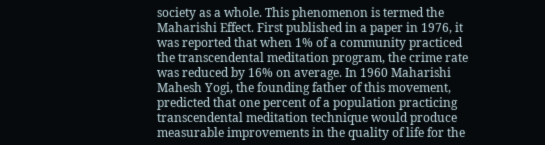society as a whole. This phenomenon is termed the Maharishi Effect. First published in a paper in 1976, it was reported that when 1% of a community practiced the transcendental meditation program, the crime rate was reduced by 16% on average. In 1960 Maharishi Mahesh Yogi, the founding father of this movement, predicted that one percent of a population practicing transcendental meditation technique would produce measurable improvements in the quality of life for the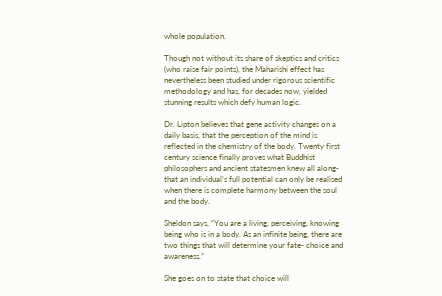whole population.

Though not without its share of skeptics and critics (who raise fair points), the Maharishi effect has nevertheless been studied under rigorous scientific methodology and has, for decades now, yielded stunning results which defy human logic.

Dr. Lipton believes that gene activity changes on a daily basis, that the perception of the mind is reflected in the chemistry of the body. Twenty first century science finally proves what Buddhist philosophers and ancient statesmen knew all along- that an individual’s full potential can only be realised when there is complete harmony between the soul and the body.

Sheldon says, “You are a living, perceiving, knowing being who is in a body. As an infinite being, there are two things that will determine your fate- choice and awareness.”

She goes on to state that choice will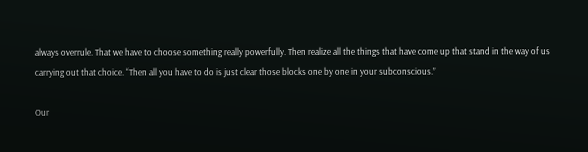always overrule. That we have to choose something really powerfully. Then realize all the things that have come up that stand in the way of us carrying out that choice. “Then all you have to do is just clear those blocks one by one in your subconscious.”

Our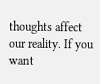thoughts affect our reality. If you want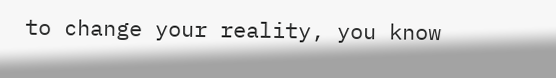to change your reality, you know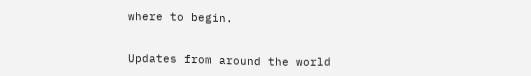where to begin.


Updates from around the world